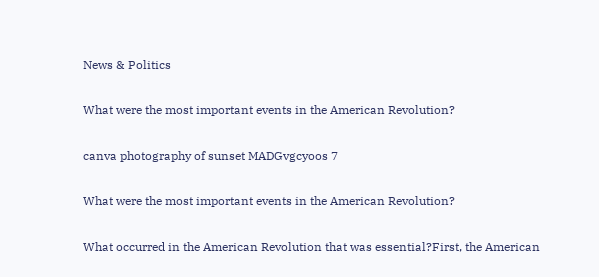News & Politics

What were the most important events in the American Revolution?

canva photography of sunset MADGvgcyoos 7

What were the most important events in the American Revolution?

What occurred in the American Revolution that was essential?First, the American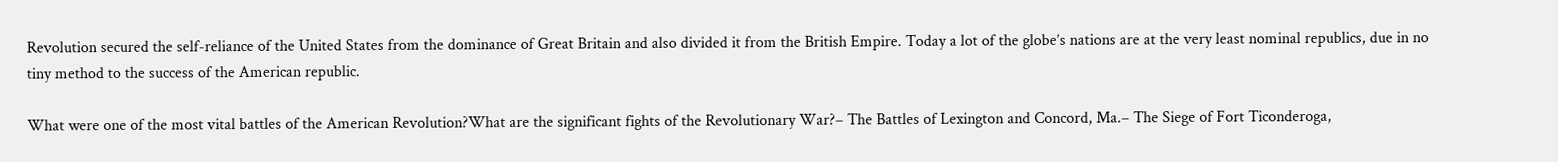Revolution secured the self-reliance of the United States from the dominance of Great Britain and also divided it from the British Empire. Today a lot of the globe’s nations are at the very least nominal republics, due in no tiny method to the success of the American republic.

What were one of the most vital battles of the American Revolution?What are the significant fights of the Revolutionary War?– The Battles of Lexington and Concord, Ma.– The Siege of Fort Ticonderoga,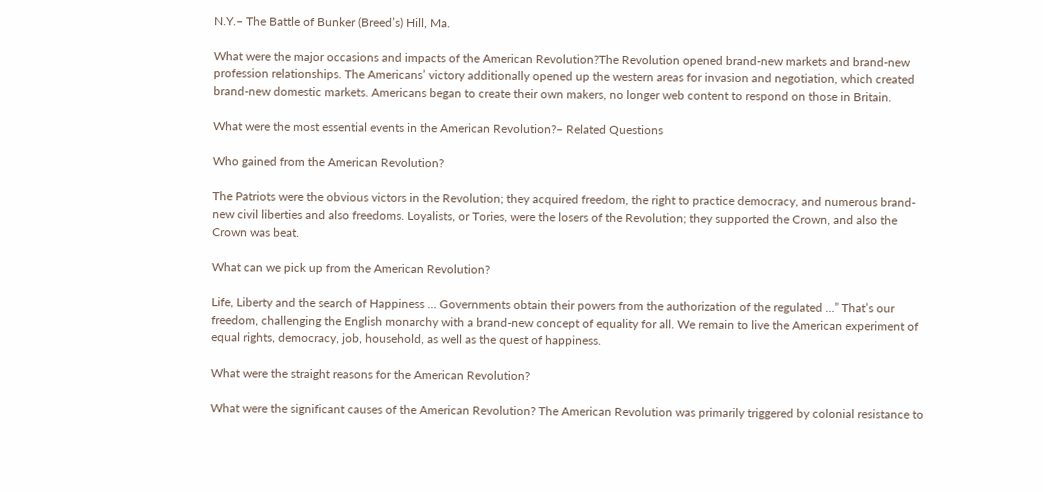N.Y.– The Battle of Bunker (Breed’s) Hill, Ma.

What were the major occasions and impacts of the American Revolution?The Revolution opened brand-new markets and brand-new profession relationships. The Americans’ victory additionally opened up the western areas for invasion and negotiation, which created brand-new domestic markets. Americans began to create their own makers, no longer web content to respond on those in Britain.

What were the most essential events in the American Revolution?– Related Questions

Who gained from the American Revolution?

The Patriots were the obvious victors in the Revolution; they acquired freedom, the right to practice democracy, and numerous brand-new civil liberties and also freedoms. Loyalists, or Tories, were the losers of the Revolution; they supported the Crown, and also the Crown was beat.

What can we pick up from the American Revolution?

Life, Liberty and the search of Happiness … Governments obtain their powers from the authorization of the regulated …” That’s our freedom, challenging the English monarchy with a brand-new concept of equality for all. We remain to live the American experiment of equal rights, democracy, job, household, as well as the quest of happiness.

What were the straight reasons for the American Revolution?

What were the significant causes of the American Revolution? The American Revolution was primarily triggered by colonial resistance to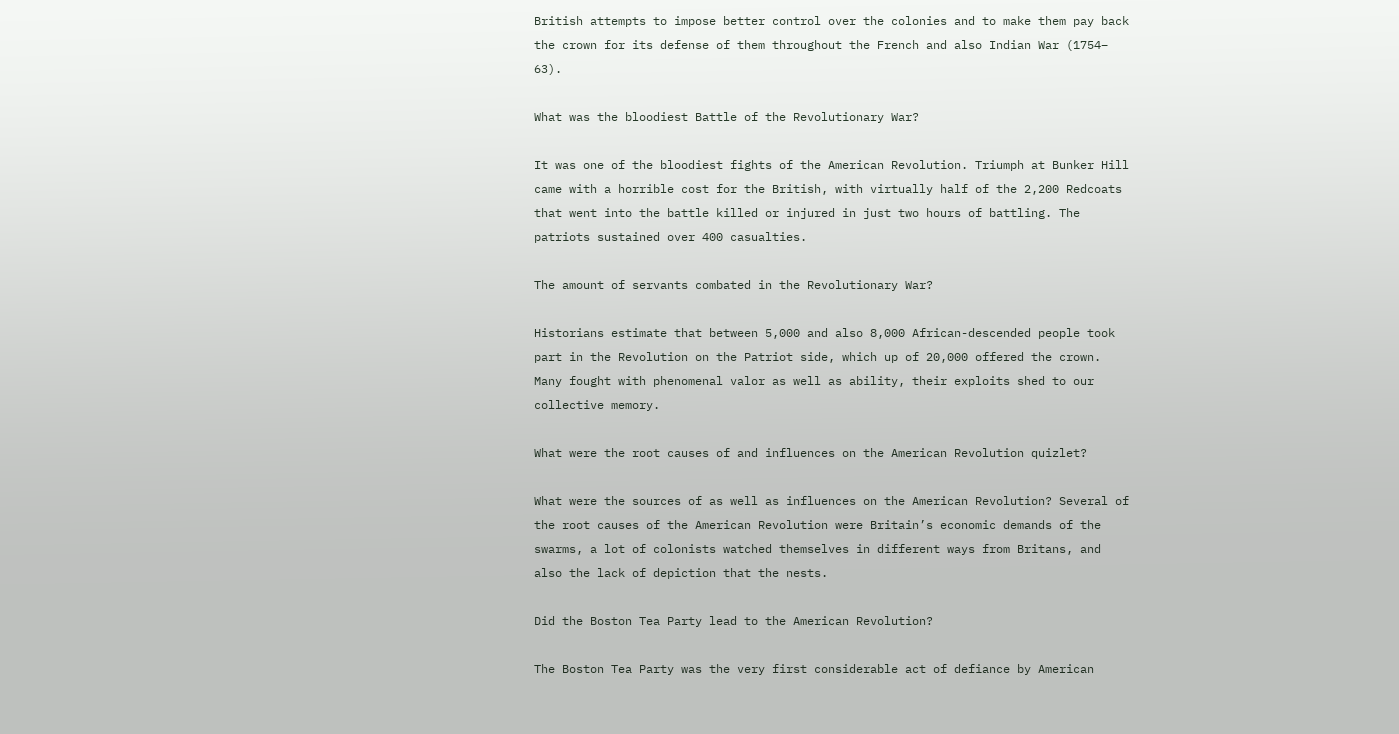British attempts to impose better control over the colonies and to make them pay back the crown for its defense of them throughout the French and also Indian War (1754– 63).

What was the bloodiest Battle of the Revolutionary War?

It was one of the bloodiest fights of the American Revolution. Triumph at Bunker Hill came with a horrible cost for the British, with virtually half of the 2,200 Redcoats that went into the battle killed or injured in just two hours of battling. The patriots sustained over 400 casualties.

The amount of servants combated in the Revolutionary War?

Historians estimate that between 5,000 and also 8,000 African-descended people took part in the Revolution on the Patriot side, which up of 20,000 offered the crown. Many fought with phenomenal valor as well as ability, their exploits shed to our collective memory.

What were the root causes of and influences on the American Revolution quizlet?

What were the sources of as well as influences on the American Revolution? Several of the root causes of the American Revolution were Britain’s economic demands of the swarms, a lot of colonists watched themselves in different ways from Britans, and also the lack of depiction that the nests.

Did the Boston Tea Party lead to the American Revolution?

The Boston Tea Party was the very first considerable act of defiance by American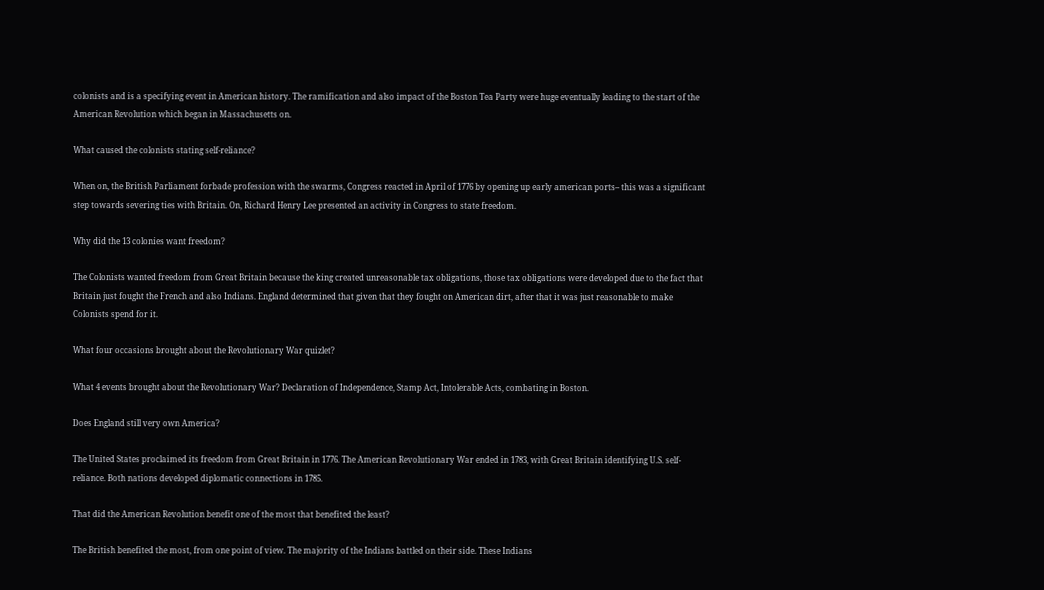colonists and is a specifying event in American history. The ramification and also impact of the Boston Tea Party were huge eventually leading to the start of the American Revolution which began in Massachusetts on.

What caused the colonists stating self-reliance?

When on, the British Parliament forbade profession with the swarms, Congress reacted in April of 1776 by opening up early american ports– this was a significant step towards severing ties with Britain. On, Richard Henry Lee presented an activity in Congress to state freedom.

Why did the 13 colonies want freedom?

The Colonists wanted freedom from Great Britain because the king created unreasonable tax obligations, those tax obligations were developed due to the fact that Britain just fought the French and also Indians. England determined that given that they fought on American dirt, after that it was just reasonable to make Colonists spend for it.

What four occasions brought about the Revolutionary War quizlet?

What 4 events brought about the Revolutionary War? Declaration of Independence, Stamp Act, Intolerable Acts, combating in Boston.

Does England still very own America?

The United States proclaimed its freedom from Great Britain in 1776. The American Revolutionary War ended in 1783, with Great Britain identifying U.S. self-reliance. Both nations developed diplomatic connections in 1785.

That did the American Revolution benefit one of the most that benefited the least?

The British benefited the most, from one point of view. The majority of the Indians battled on their side. These Indians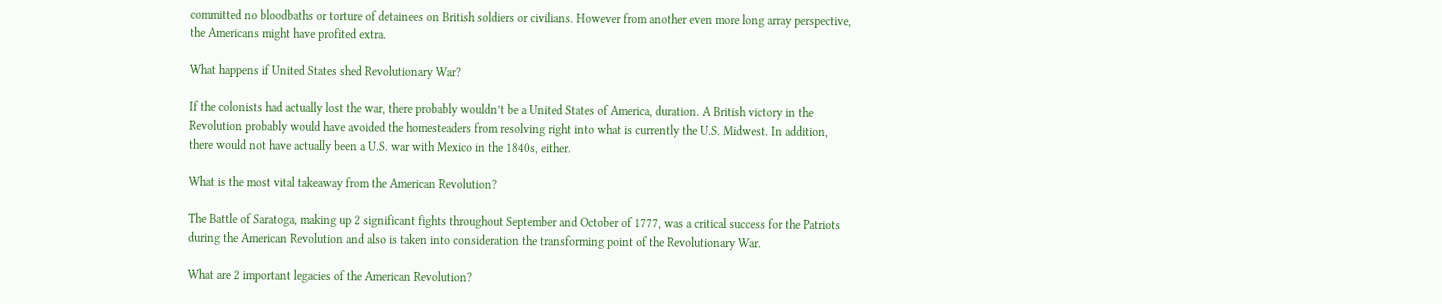committed no bloodbaths or torture of detainees on British soldiers or civilians. However from another even more long array perspective, the Americans might have profited extra.

What happens if United States shed Revolutionary War?

If the colonists had actually lost the war, there probably wouldn’t be a United States of America, duration. A British victory in the Revolution probably would have avoided the homesteaders from resolving right into what is currently the U.S. Midwest. In addition, there would not have actually been a U.S. war with Mexico in the 1840s, either.

What is the most vital takeaway from the American Revolution?

The Battle of Saratoga, making up 2 significant fights throughout September and October of 1777, was a critical success for the Patriots during the American Revolution and also is taken into consideration the transforming point of the Revolutionary War.

What are 2 important legacies of the American Revolution?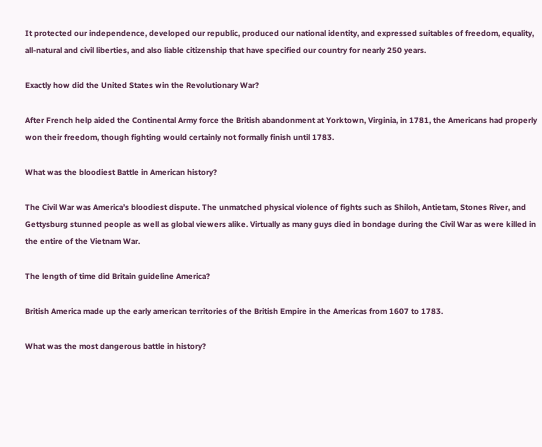It protected our independence, developed our republic, produced our national identity, and expressed suitables of freedom, equality, all-natural and civil liberties, and also liable citizenship that have specified our country for nearly 250 years.

Exactly how did the United States win the Revolutionary War?

After French help aided the Continental Army force the British abandonment at Yorktown, Virginia, in 1781, the Americans had properly won their freedom, though fighting would certainly not formally finish until 1783.

What was the bloodiest Battle in American history?

The Civil War was America’s bloodiest dispute. The unmatched physical violence of fights such as Shiloh, Antietam, Stones River, and Gettysburg stunned people as well as global viewers alike. Virtually as many guys died in bondage during the Civil War as were killed in the entire of the Vietnam War.

The length of time did Britain guideline America?

British America made up the early american territories of the British Empire in the Americas from 1607 to 1783.

What was the most dangerous battle in history?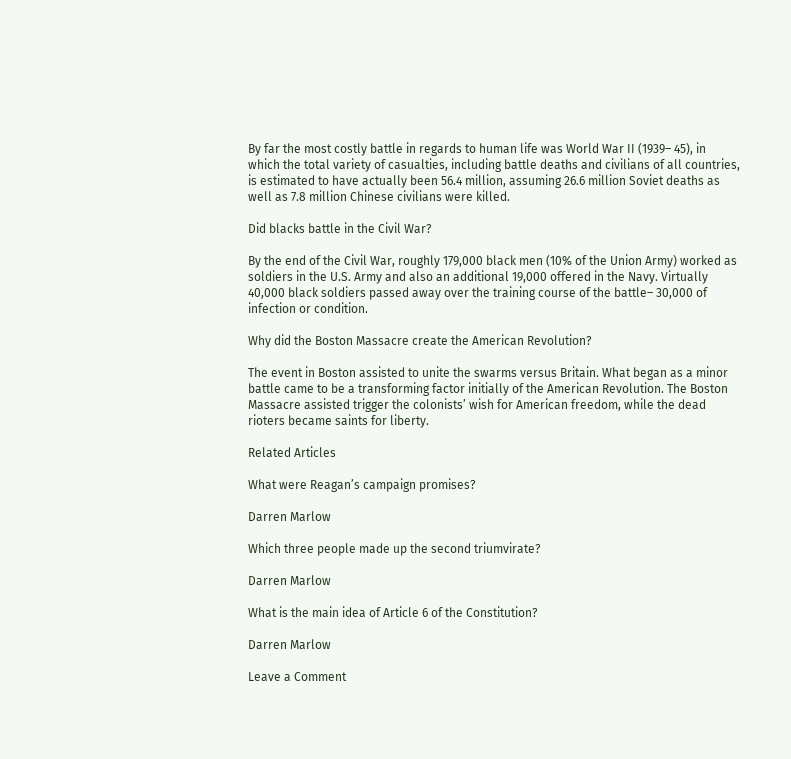By far the most costly battle in regards to human life was World War II (1939– 45), in which the total variety of casualties, including battle deaths and civilians of all countries, is estimated to have actually been 56.4 million, assuming 26.6 million Soviet deaths as well as 7.8 million Chinese civilians were killed.

Did blacks battle in the Civil War?

By the end of the Civil War, roughly 179,000 black men (10% of the Union Army) worked as soldiers in the U.S. Army and also an additional 19,000 offered in the Navy. Virtually 40,000 black soldiers passed away over the training course of the battle– 30,000 of infection or condition.

Why did the Boston Massacre create the American Revolution?

The event in Boston assisted to unite the swarms versus Britain. What began as a minor battle came to be a transforming factor initially of the American Revolution. The Boston Massacre assisted trigger the colonists’ wish for American freedom, while the dead rioters became saints for liberty.

Related Articles

What were Reagan’s campaign promises?

Darren Marlow

Which three people made up the second triumvirate?

Darren Marlow

What is the main idea of Article 6 of the Constitution?

Darren Marlow

Leave a Comment